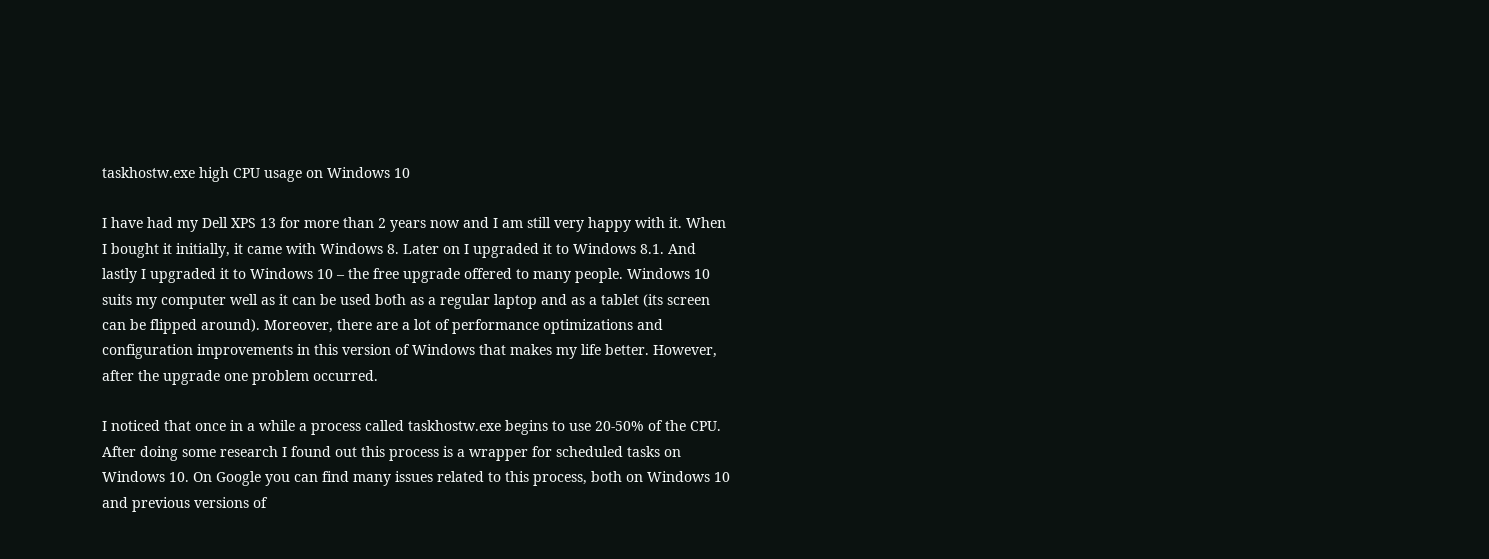taskhostw.exe high CPU usage on Windows 10

I have had my Dell XPS 13 for more than 2 years now and I am still very happy with it. When I bought it initially, it came with Windows 8. Later on I upgraded it to Windows 8.1. And lastly I upgraded it to Windows 10 – the free upgrade offered to many people. Windows 10 suits my computer well as it can be used both as a regular laptop and as a tablet (its screen can be flipped around). Moreover, there are a lot of performance optimizations and configuration improvements in this version of Windows that makes my life better. However, after the upgrade one problem occurred.

I noticed that once in a while a process called taskhostw.exe begins to use 20-50% of the CPU. After doing some research I found out this process is a wrapper for scheduled tasks on Windows 10. On Google you can find many issues related to this process, both on Windows 10 and previous versions of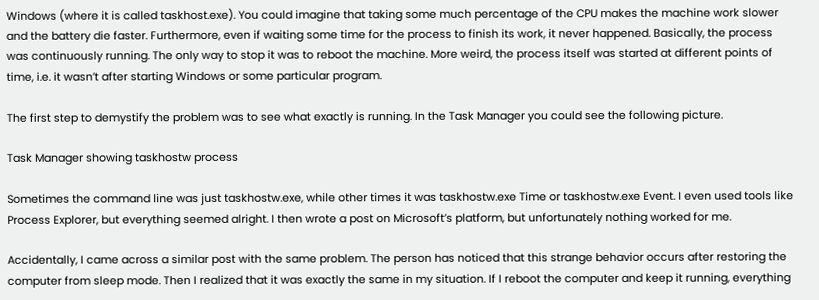Windows (where it is called taskhost.exe). You could imagine that taking some much percentage of the CPU makes the machine work slower and the battery die faster. Furthermore, even if waiting some time for the process to finish its work, it never happened. Basically, the process was continuously running. The only way to stop it was to reboot the machine. More weird, the process itself was started at different points of time, i.e. it wasn’t after starting Windows or some particular program.

The first step to demystify the problem was to see what exactly is running. In the Task Manager you could see the following picture.

Task Manager showing taskhostw process

Sometimes the command line was just taskhostw.exe, while other times it was taskhostw.exe Time or taskhostw.exe Event. I even used tools like Process Explorer, but everything seemed alright. I then wrote a post on Microsoft’s platform, but unfortunately nothing worked for me.

Accidentally, I came across a similar post with the same problem. The person has noticed that this strange behavior occurs after restoring the computer from sleep mode. Then I realized that it was exactly the same in my situation. If I reboot the computer and keep it running, everything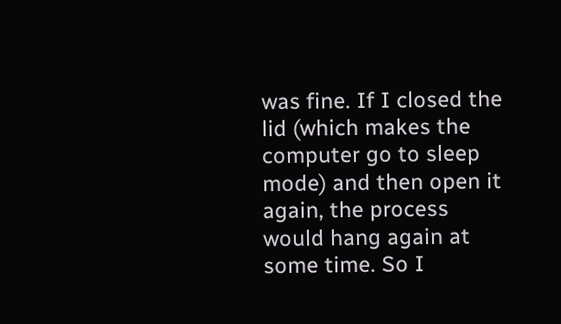was fine. If I closed the lid (which makes the computer go to sleep mode) and then open it again, the process would hang again at some time. So I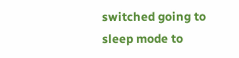switched going to sleep mode to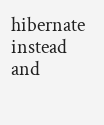hibernate instead and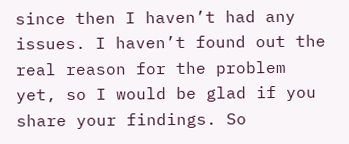since then I haven’t had any issues. I haven’t found out the real reason for the problem yet, so I would be glad if you share your findings. So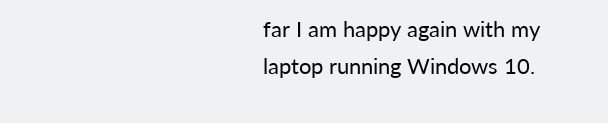far I am happy again with my laptop running Windows 10.